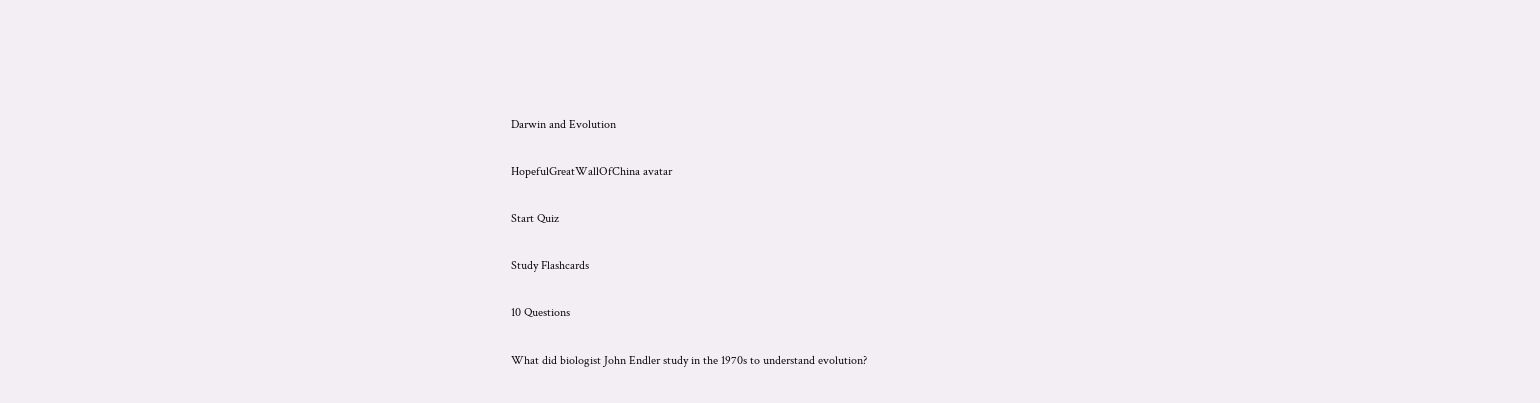Darwin and Evolution

HopefulGreatWallOfChina avatar

Start Quiz

Study Flashcards

10 Questions

What did biologist John Endler study in the 1970s to understand evolution?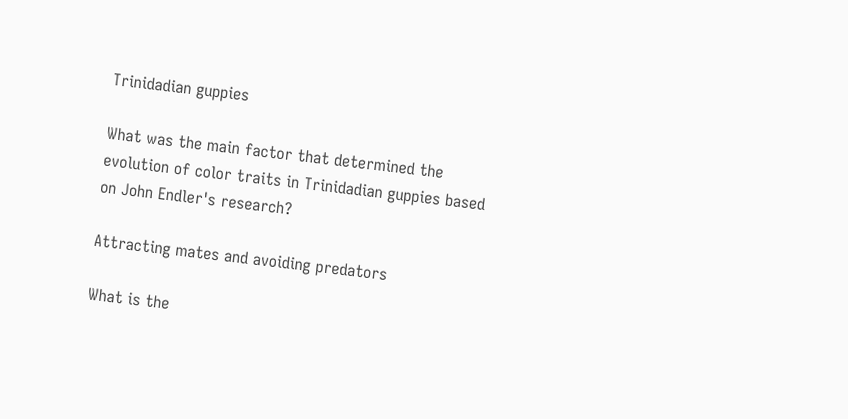Trinidadian guppies

What was the main factor that determined the evolution of color traits in Trinidadian guppies based on John Endler's research?

Attracting mates and avoiding predators

What is the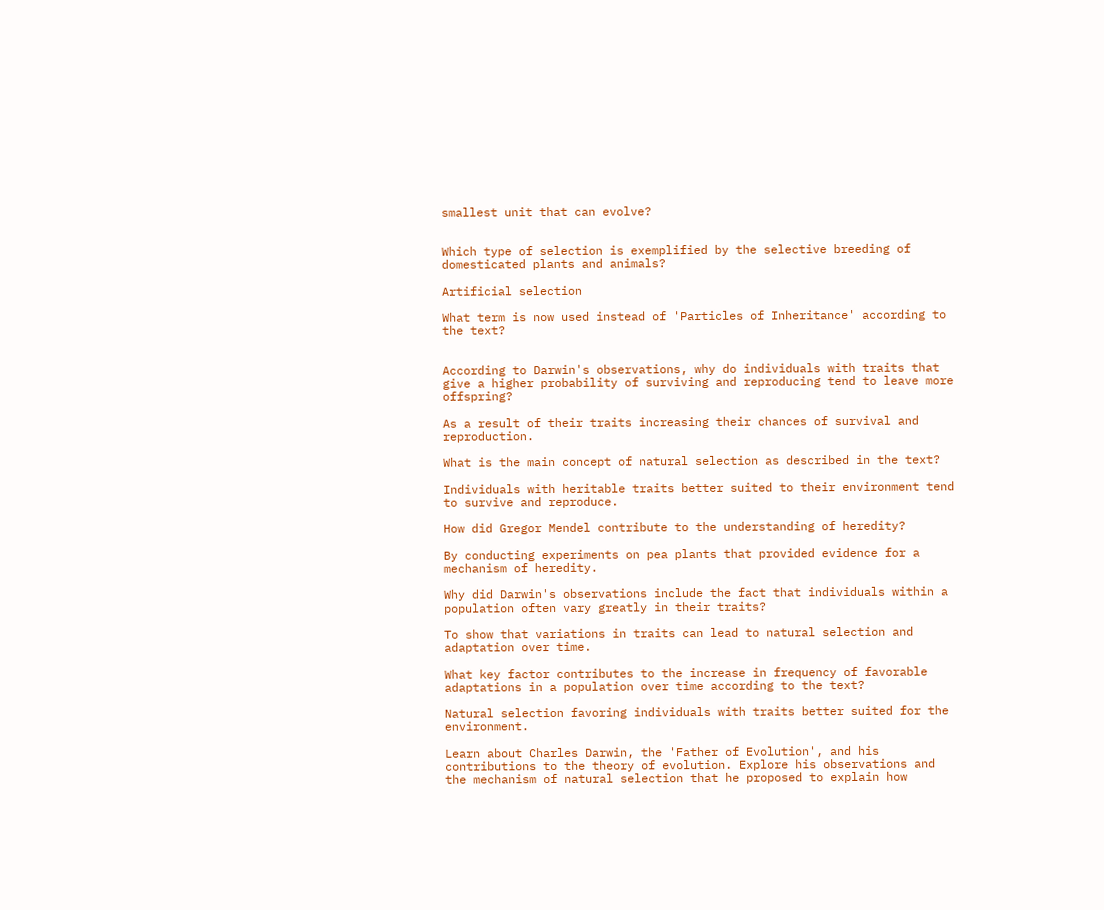smallest unit that can evolve?


Which type of selection is exemplified by the selective breeding of domesticated plants and animals?

Artificial selection

What term is now used instead of 'Particles of Inheritance' according to the text?


According to Darwin's observations, why do individuals with traits that give a higher probability of surviving and reproducing tend to leave more offspring?

As a result of their traits increasing their chances of survival and reproduction.

What is the main concept of natural selection as described in the text?

Individuals with heritable traits better suited to their environment tend to survive and reproduce.

How did Gregor Mendel contribute to the understanding of heredity?

By conducting experiments on pea plants that provided evidence for a mechanism of heredity.

Why did Darwin's observations include the fact that individuals within a population often vary greatly in their traits?

To show that variations in traits can lead to natural selection and adaptation over time.

What key factor contributes to the increase in frequency of favorable adaptations in a population over time according to the text?

Natural selection favoring individuals with traits better suited for the environment.

Learn about Charles Darwin, the 'Father of Evolution', and his contributions to the theory of evolution. Explore his observations and the mechanism of natural selection that he proposed to explain how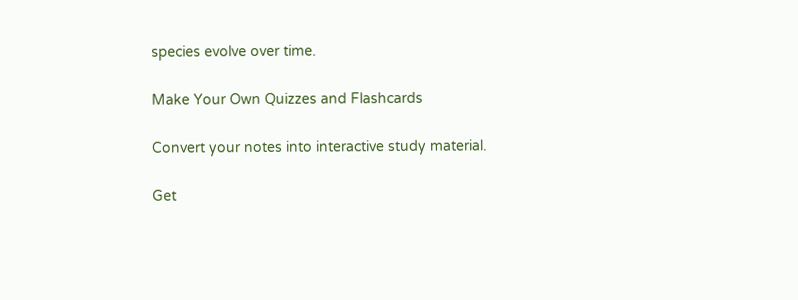species evolve over time.

Make Your Own Quizzes and Flashcards

Convert your notes into interactive study material.

Get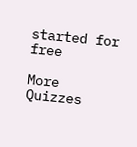started for free

More Quizzes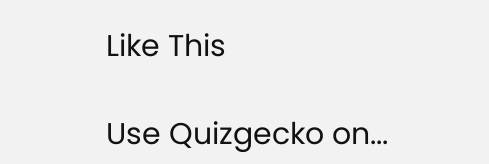Like This

Use Quizgecko on...